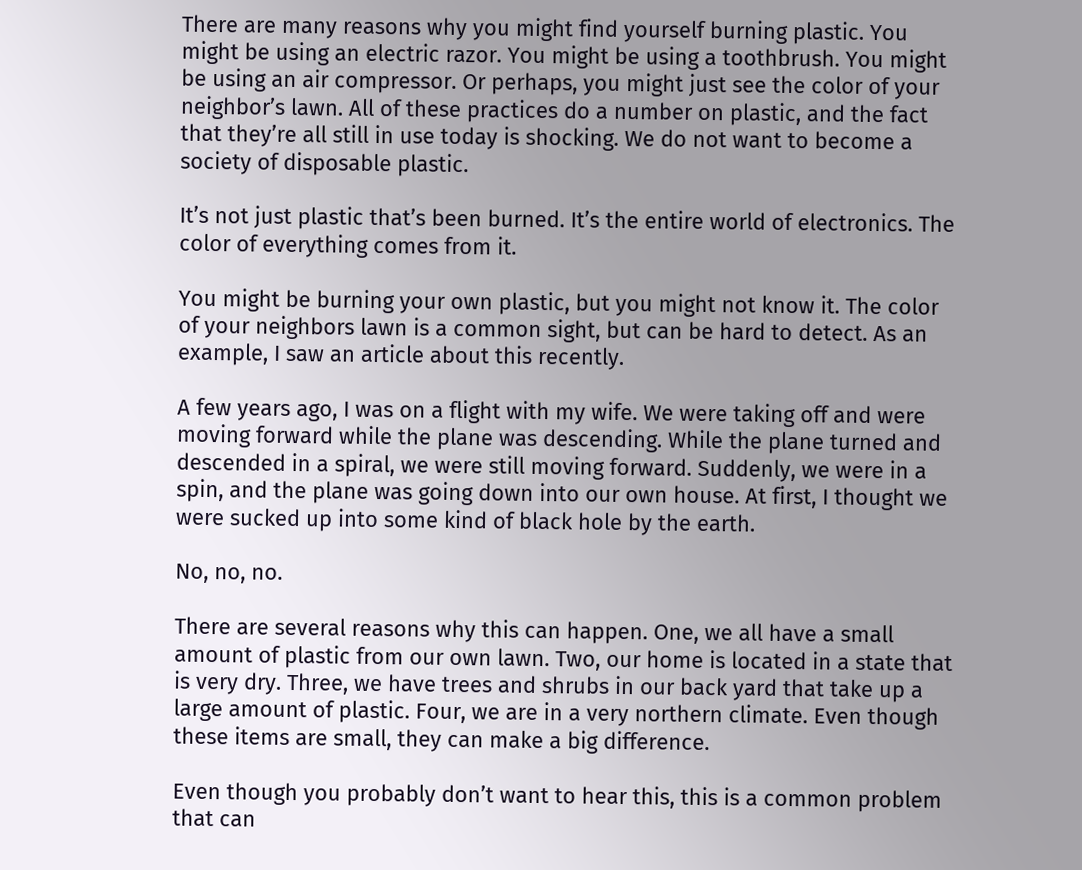There are many reasons why you might find yourself burning plastic. You might be using an electric razor. You might be using a toothbrush. You might be using an air compressor. Or perhaps, you might just see the color of your neighbor’s lawn. All of these practices do a number on plastic, and the fact that they’re all still in use today is shocking. We do not want to become a society of disposable plastic.

It’s not just plastic that’s been burned. It’s the entire world of electronics. The color of everything comes from it.

You might be burning your own plastic, but you might not know it. The color of your neighbors lawn is a common sight, but can be hard to detect. As an example, I saw an article about this recently.

A few years ago, I was on a flight with my wife. We were taking off and were moving forward while the plane was descending. While the plane turned and descended in a spiral, we were still moving forward. Suddenly, we were in a spin, and the plane was going down into our own house. At first, I thought we were sucked up into some kind of black hole by the earth.

No, no, no.

There are several reasons why this can happen. One, we all have a small amount of plastic from our own lawn. Two, our home is located in a state that is very dry. Three, we have trees and shrubs in our back yard that take up a large amount of plastic. Four, we are in a very northern climate. Even though these items are small, they can make a big difference.

Even though you probably don’t want to hear this, this is a common problem that can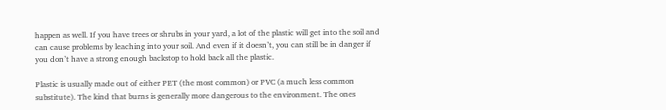happen as well. If you have trees or shrubs in your yard, a lot of the plastic will get into the soil and can cause problems by leaching into your soil. And even if it doesn’t, you can still be in danger if you don’t have a strong enough backstop to hold back all the plastic.

Plastic is usually made out of either PET (the most common) or PVC (a much less common substitute). The kind that burns is generally more dangerous to the environment. The ones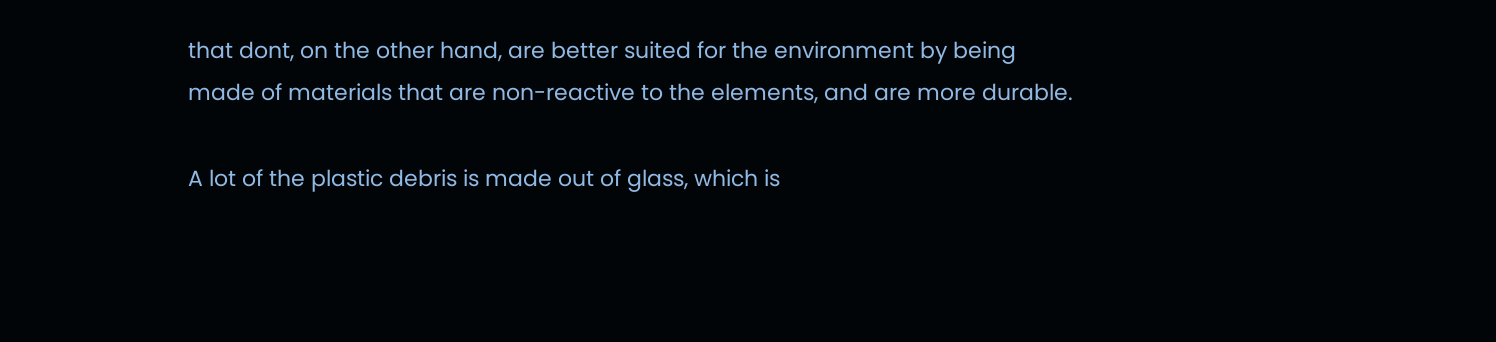that dont, on the other hand, are better suited for the environment by being made of materials that are non-reactive to the elements, and are more durable.

A lot of the plastic debris is made out of glass, which is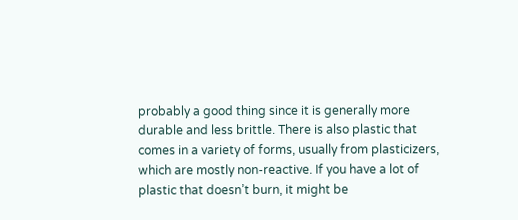probably a good thing since it is generally more durable and less brittle. There is also plastic that comes in a variety of forms, usually from plasticizers, which are mostly non-reactive. If you have a lot of plastic that doesn’t burn, it might be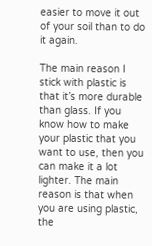easier to move it out of your soil than to do it again.

The main reason I stick with plastic is that it’s more durable than glass. If you know how to make your plastic that you want to use, then you can make it a lot lighter. The main reason is that when you are using plastic, the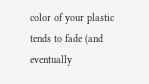color of your plastic tends to fade (and eventually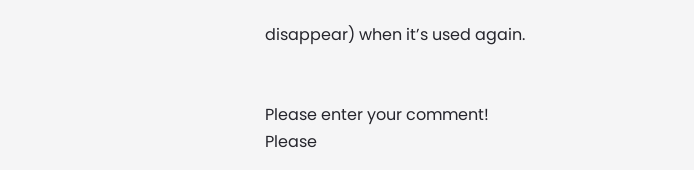disappear) when it’s used again.


Please enter your comment!
Please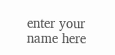enter your name here